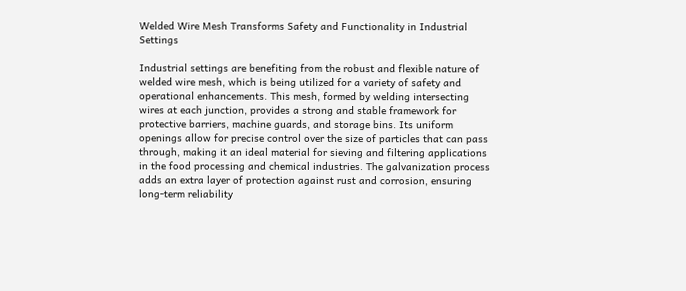Welded Wire Mesh Transforms Safety and Functionality in Industrial Settings

Industrial settings are benefiting from the robust and flexible nature of welded wire mesh, which is being utilized for a variety of safety and operational enhancements. This mesh, formed by welding intersecting wires at each junction, provides a strong and stable framework for protective barriers, machine guards, and storage bins. Its uniform openings allow for precise control over the size of particles that can pass through, making it an ideal material for sieving and filtering applications in the food processing and chemical industries. The galvanization process adds an extra layer of protection against rust and corrosion, ensuring long-term reliability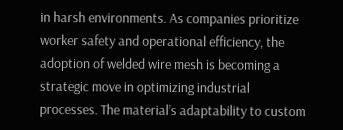in harsh environments. As companies prioritize worker safety and operational efficiency, the adoption of welded wire mesh is becoming a strategic move in optimizing industrial processes. The material’s adaptability to custom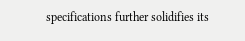specifications further solidifies its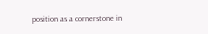position as a cornerstone in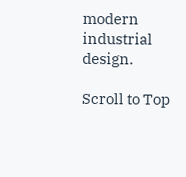modern industrial design.

Scroll to Top